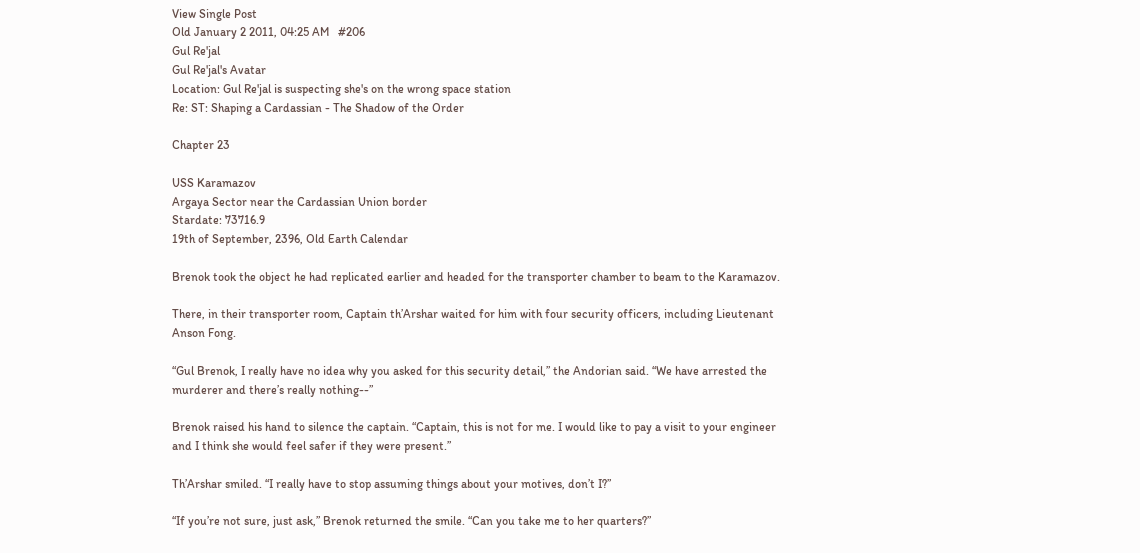View Single Post
Old January 2 2011, 04:25 AM   #206
Gul Re'jal
Gul Re'jal's Avatar
Location: Gul Re'jal is suspecting she's on the wrong space station
Re: ST: Shaping a Cardassian - The Shadow of the Order

Chapter 23

USS Karamazov
Argaya Sector near the Cardassian Union border
Stardate: 73716.9
19th of September, 2396, Old Earth Calendar

Brenok took the object he had replicated earlier and headed for the transporter chamber to beam to the Karamazov.

There, in their transporter room, Captain th’Arshar waited for him with four security officers, including Lieutenant Anson Fong.

“Gul Brenok, I really have no idea why you asked for this security detail,” the Andorian said. “We have arrested the murderer and there’s really nothing--”

Brenok raised his hand to silence the captain. “Captain, this is not for me. I would like to pay a visit to your engineer and I think she would feel safer if they were present.”

Th’Arshar smiled. “I really have to stop assuming things about your motives, don’t I?”

“If you’re not sure, just ask,” Brenok returned the smile. “Can you take me to her quarters?”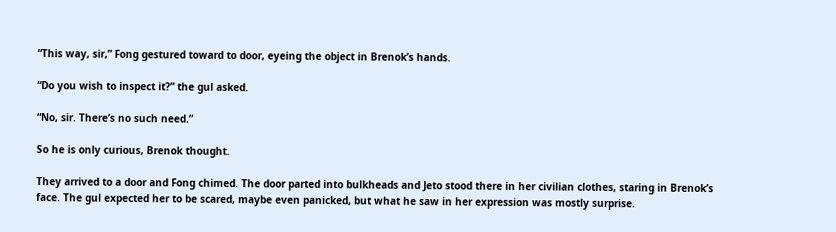“This way, sir,” Fong gestured toward to door, eyeing the object in Brenok’s hands.

“Do you wish to inspect it?” the gul asked.

“No, sir. There’s no such need.”

So he is only curious, Brenok thought.

They arrived to a door and Fong chimed. The door parted into bulkheads and Jeto stood there in her civilian clothes, staring in Brenok’s face. The gul expected her to be scared, maybe even panicked, but what he saw in her expression was mostly surprise.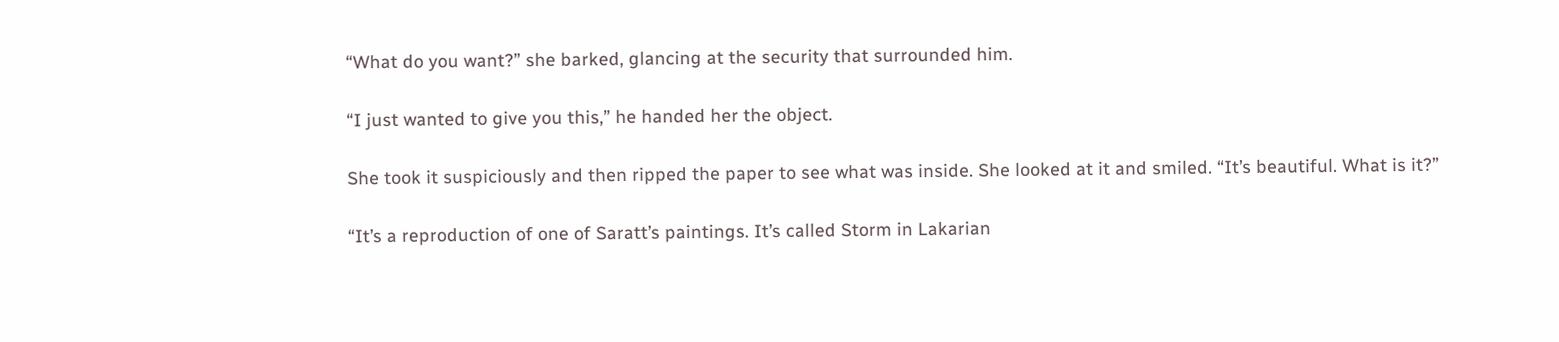“What do you want?” she barked, glancing at the security that surrounded him.

“I just wanted to give you this,” he handed her the object.

She took it suspiciously and then ripped the paper to see what was inside. She looked at it and smiled. “It’s beautiful. What is it?”

“It’s a reproduction of one of Saratt’s paintings. It’s called Storm in Lakarian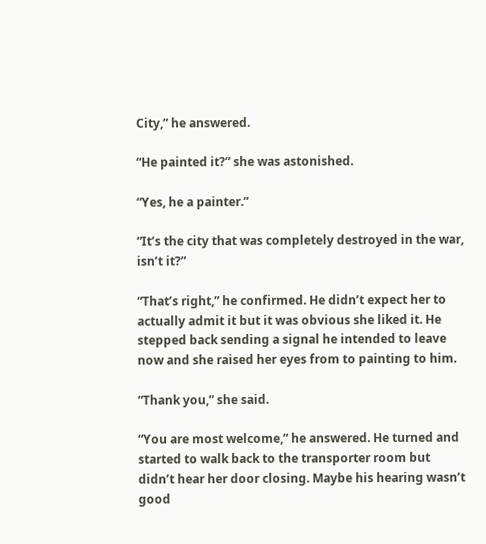City,” he answered.

“He painted it?” she was astonished.

“Yes, he a painter.”

“It’s the city that was completely destroyed in the war, isn’t it?”

“That’s right,” he confirmed. He didn’t expect her to actually admit it but it was obvious she liked it. He stepped back sending a signal he intended to leave now and she raised her eyes from to painting to him.

“Thank you,” she said.

“You are most welcome,” he answered. He turned and started to walk back to the transporter room but didn’t hear her door closing. Maybe his hearing wasn’t good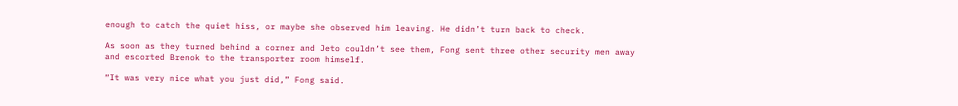enough to catch the quiet hiss, or maybe she observed him leaving. He didn’t turn back to check.

As soon as they turned behind a corner and Jeto couldn’t see them, Fong sent three other security men away and escorted Brenok to the transporter room himself.

“It was very nice what you just did,” Fong said.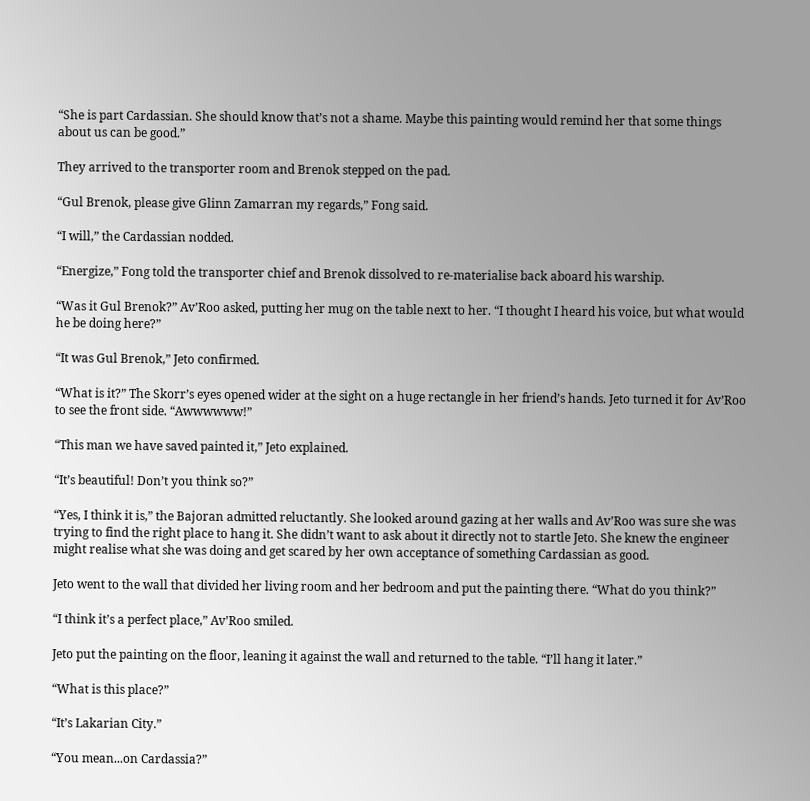“She is part Cardassian. She should know that’s not a shame. Maybe this painting would remind her that some things about us can be good.”

They arrived to the transporter room and Brenok stepped on the pad.

“Gul Brenok, please give Glinn Zamarran my regards,” Fong said.

“I will,” the Cardassian nodded.

“Energize,” Fong told the transporter chief and Brenok dissolved to re-materialise back aboard his warship.

“Was it Gul Brenok?” Av’Roo asked, putting her mug on the table next to her. “I thought I heard his voice, but what would he be doing here?”

“It was Gul Brenok,” Jeto confirmed.

“What is it?” The Skorr’s eyes opened wider at the sight on a huge rectangle in her friend’s hands. Jeto turned it for Av’Roo to see the front side. “Awwwwww!”

“This man we have saved painted it,” Jeto explained.

“It’s beautiful! Don’t you think so?”

“Yes, I think it is,” the Bajoran admitted reluctantly. She looked around gazing at her walls and Av’Roo was sure she was trying to find the right place to hang it. She didn’t want to ask about it directly not to startle Jeto. She knew the engineer might realise what she was doing and get scared by her own acceptance of something Cardassian as good.

Jeto went to the wall that divided her living room and her bedroom and put the painting there. “What do you think?”

“I think it’s a perfect place,” Av’Roo smiled.

Jeto put the painting on the floor, leaning it against the wall and returned to the table. “I’ll hang it later.”

“What is this place?”

“It’s Lakarian City.”

“You mean...on Cardassia?”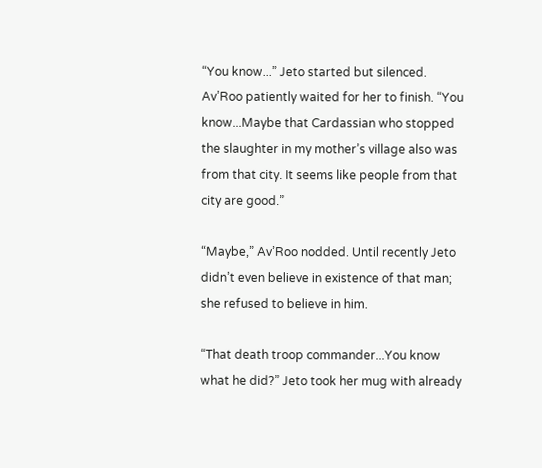“You know...” Jeto started but silenced. Av’Roo patiently waited for her to finish. “You know...Maybe that Cardassian who stopped the slaughter in my mother’s village also was from that city. It seems like people from that city are good.”

“Maybe,” Av’Roo nodded. Until recently Jeto didn’t even believe in existence of that man; she refused to believe in him.

“That death troop commander...You know what he did?” Jeto took her mug with already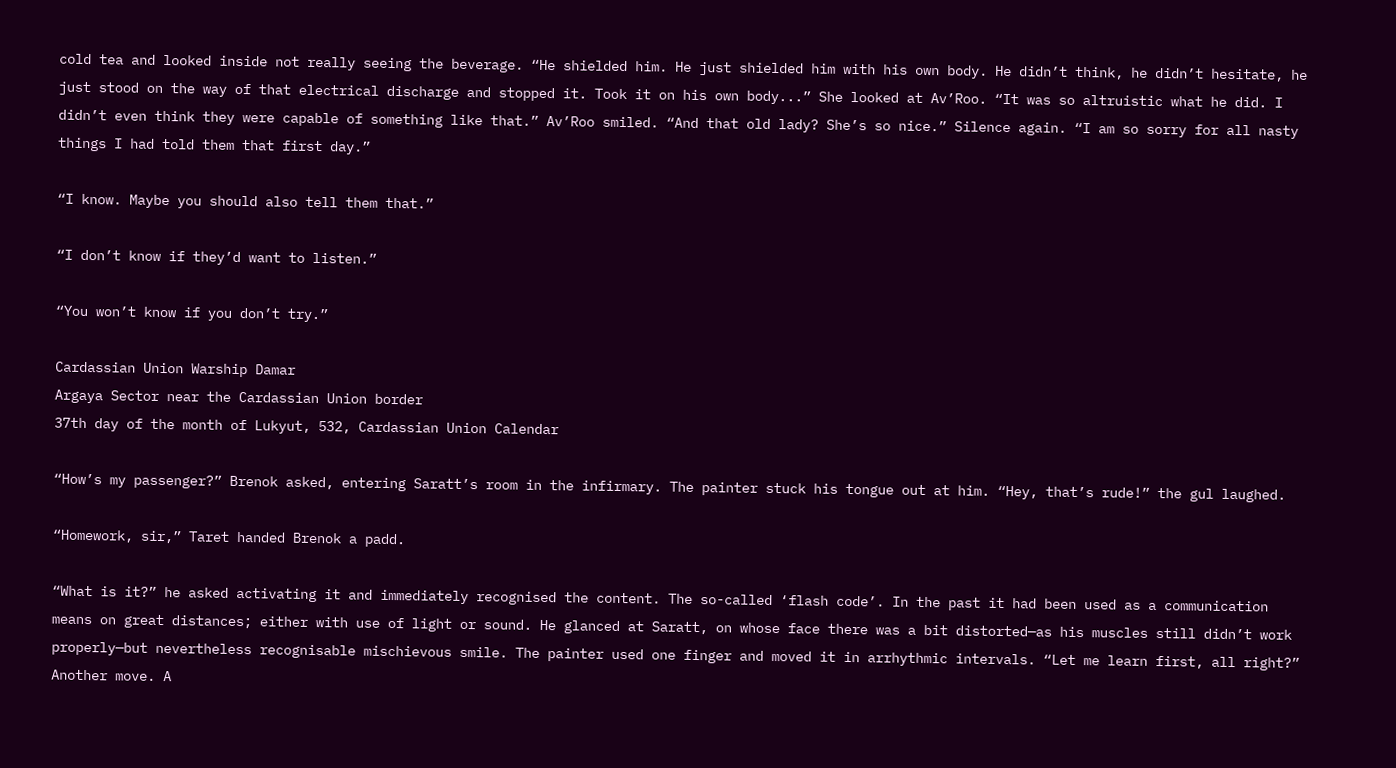cold tea and looked inside not really seeing the beverage. “He shielded him. He just shielded him with his own body. He didn’t think, he didn’t hesitate, he just stood on the way of that electrical discharge and stopped it. Took it on his own body...” She looked at Av’Roo. “It was so altruistic what he did. I didn’t even think they were capable of something like that.” Av’Roo smiled. “And that old lady? She’s so nice.” Silence again. “I am so sorry for all nasty things I had told them that first day.”

“I know. Maybe you should also tell them that.”

“I don’t know if they’d want to listen.”

“You won’t know if you don’t try.”

Cardassian Union Warship Damar
Argaya Sector near the Cardassian Union border
37th day of the month of Lukyut, 532, Cardassian Union Calendar

“How’s my passenger?” Brenok asked, entering Saratt’s room in the infirmary. The painter stuck his tongue out at him. “Hey, that’s rude!” the gul laughed.

“Homework, sir,” Taret handed Brenok a padd.

“What is it?” he asked activating it and immediately recognised the content. The so-called ‘flash code’. In the past it had been used as a communication means on great distances; either with use of light or sound. He glanced at Saratt, on whose face there was a bit distorted—as his muscles still didn’t work properly—but nevertheless recognisable mischievous smile. The painter used one finger and moved it in arrhythmic intervals. “Let me learn first, all right?” Another move. A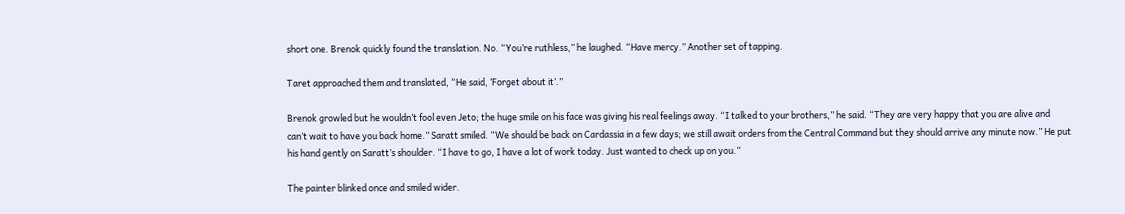short one. Brenok quickly found the translation. No. “You’re ruthless,” he laughed. “Have mercy.” Another set of tapping.

Taret approached them and translated, “He said, ‘Forget about it’.”

Brenok growled but he wouldn’t fool even Jeto; the huge smile on his face was giving his real feelings away. “I talked to your brothers,” he said. “They are very happy that you are alive and can’t wait to have you back home.” Saratt smiled. “We should be back on Cardassia in a few days; we still await orders from the Central Command but they should arrive any minute now.” He put his hand gently on Saratt’s shoulder. “I have to go, I have a lot of work today. Just wanted to check up on you.”

The painter blinked once and smiled wider.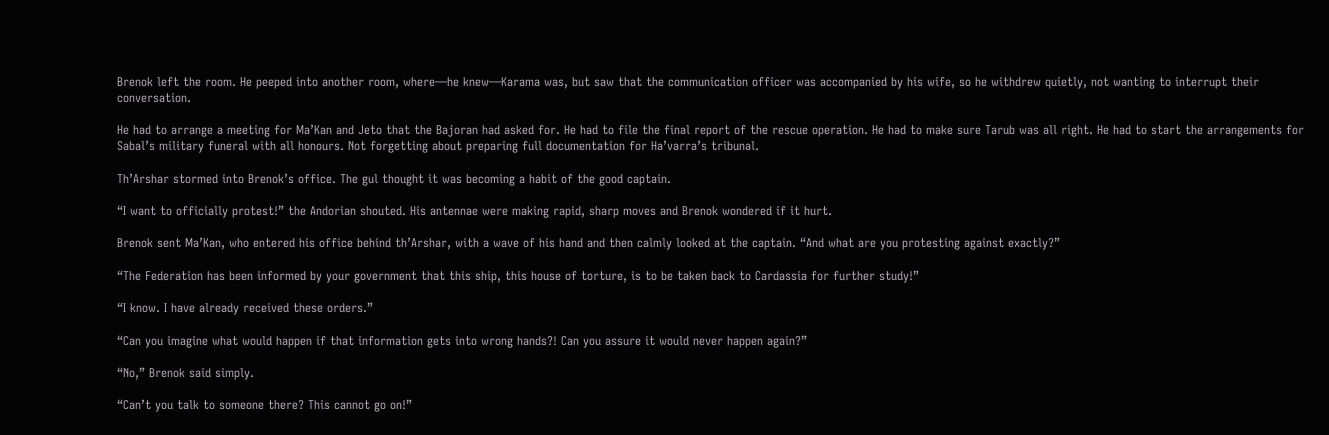Brenok left the room. He peeped into another room, where—he knew—Karama was, but saw that the communication officer was accompanied by his wife, so he withdrew quietly, not wanting to interrupt their conversation.

He had to arrange a meeting for Ma’Kan and Jeto that the Bajoran had asked for. He had to file the final report of the rescue operation. He had to make sure Tarub was all right. He had to start the arrangements for Sabal’s military funeral with all honours. Not forgetting about preparing full documentation for Ha’varra’s tribunal.

Th’Arshar stormed into Brenok’s office. The gul thought it was becoming a habit of the good captain.

“I want to officially protest!” the Andorian shouted. His antennae were making rapid, sharp moves and Brenok wondered if it hurt.

Brenok sent Ma’Kan, who entered his office behind th’Arshar, with a wave of his hand and then calmly looked at the captain. “And what are you protesting against exactly?”

“The Federation has been informed by your government that this ship, this house of torture, is to be taken back to Cardassia for further study!”

“I know. I have already received these orders.”

“Can you imagine what would happen if that information gets into wrong hands?! Can you assure it would never happen again?”

“No,” Brenok said simply.

“Can’t you talk to someone there? This cannot go on!”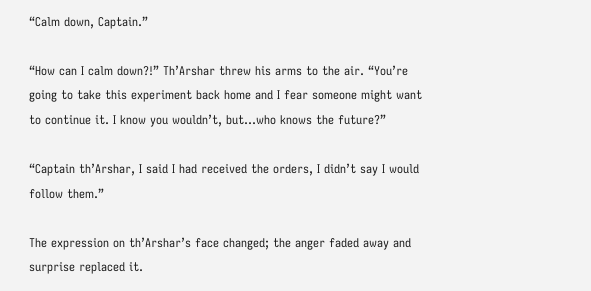“Calm down, Captain.”

“How can I calm down?!” Th’Arshar threw his arms to the air. “You’re going to take this experiment back home and I fear someone might want to continue it. I know you wouldn’t, but...who knows the future?”

“Captain th’Arshar, I said I had received the orders, I didn’t say I would follow them.”

The expression on th’Arshar’s face changed; the anger faded away and surprise replaced it.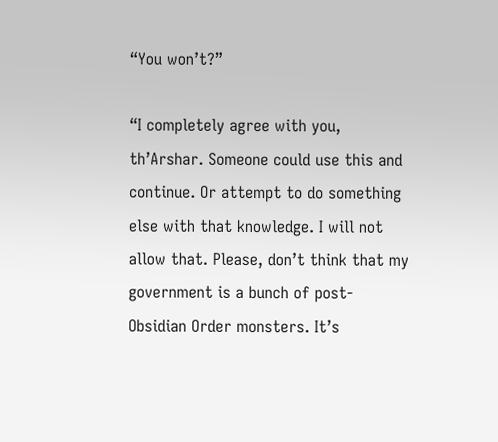“You won’t?”

“I completely agree with you, th’Arshar. Someone could use this and continue. Or attempt to do something else with that knowledge. I will not allow that. Please, don’t think that my government is a bunch of post-Obsidian Order monsters. It’s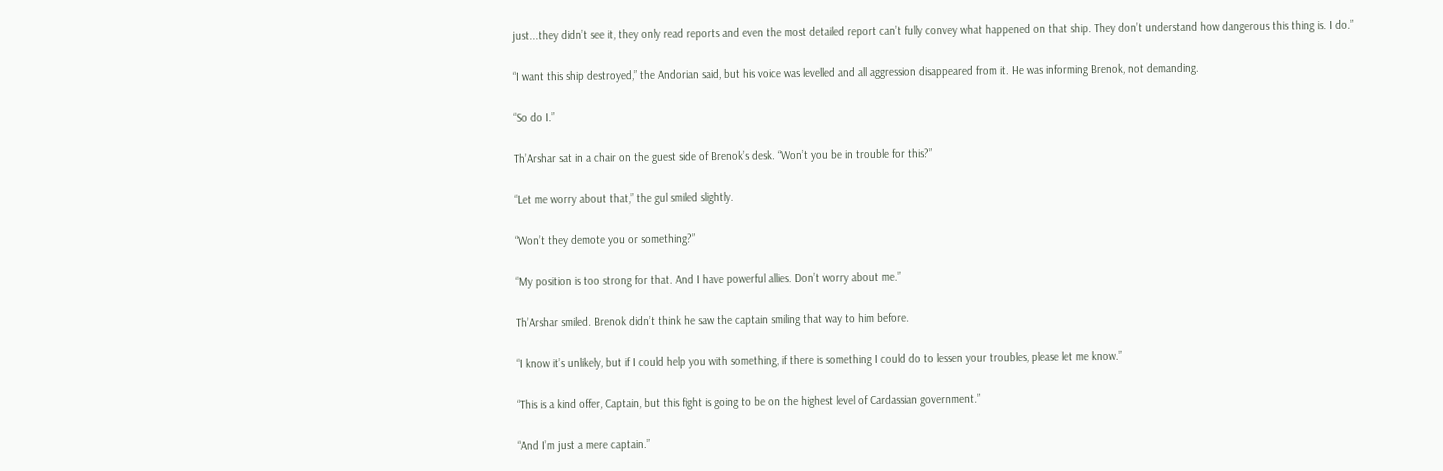just...they didn’t see it, they only read reports and even the most detailed report can’t fully convey what happened on that ship. They don’t understand how dangerous this thing is. I do.”

“I want this ship destroyed,” the Andorian said, but his voice was levelled and all aggression disappeared from it. He was informing Brenok, not demanding.

“So do I.”

Th’Arshar sat in a chair on the guest side of Brenok’s desk. “Won’t you be in trouble for this?”

“Let me worry about that,” the gul smiled slightly.

“Won’t they demote you or something?”

“My position is too strong for that. And I have powerful allies. Don’t worry about me.”

Th’Arshar smiled. Brenok didn’t think he saw the captain smiling that way to him before.

“I know it’s unlikely, but if I could help you with something, if there is something I could do to lessen your troubles, please let me know.”

“This is a kind offer, Captain, but this fight is going to be on the highest level of Cardassian government.”

“And I’m just a mere captain.”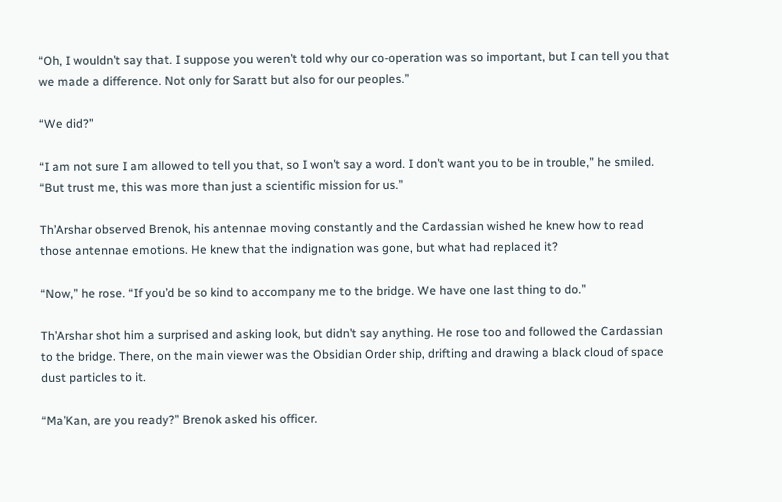“Oh, I wouldn’t say that. I suppose you weren’t told why our co-operation was so important, but I can tell you that we made a difference. Not only for Saratt but also for our peoples.”

“We did?”

“I am not sure I am allowed to tell you that, so I won’t say a word. I don’t want you to be in trouble,” he smiled. “But trust me, this was more than just a scientific mission for us.”

Th’Arshar observed Brenok, his antennae moving constantly and the Cardassian wished he knew how to read those antennae emotions. He knew that the indignation was gone, but what had replaced it?

“Now,” he rose. “If you’d be so kind to accompany me to the bridge. We have one last thing to do.”

Th’Arshar shot him a surprised and asking look, but didn’t say anything. He rose too and followed the Cardassian to the bridge. There, on the main viewer was the Obsidian Order ship, drifting and drawing a black cloud of space dust particles to it.

“Ma’Kan, are you ready?” Brenok asked his officer.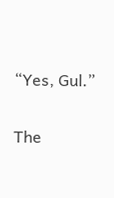“Yes, Gul.”

The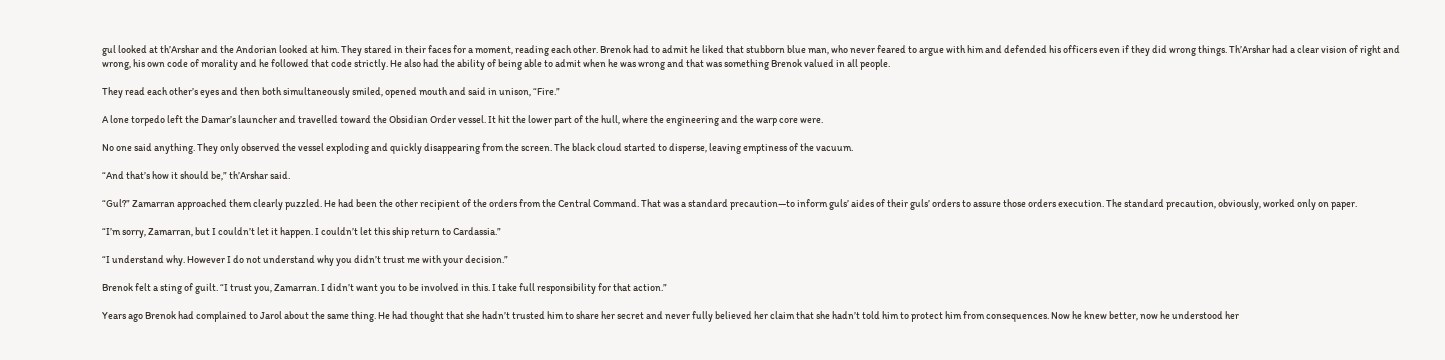gul looked at th’Arshar and the Andorian looked at him. They stared in their faces for a moment, reading each other. Brenok had to admit he liked that stubborn blue man, who never feared to argue with him and defended his officers even if they did wrong things. Th’Arshar had a clear vision of right and wrong, his own code of morality and he followed that code strictly. He also had the ability of being able to admit when he was wrong and that was something Brenok valued in all people.

They read each other’s eyes and then both simultaneously smiled, opened mouth and said in unison, “Fire.”

A lone torpedo left the Damar’s launcher and travelled toward the Obsidian Order vessel. It hit the lower part of the hull, where the engineering and the warp core were.

No one said anything. They only observed the vessel exploding and quickly disappearing from the screen. The black cloud started to disperse, leaving emptiness of the vacuum.

“And that’s how it should be,” th’Arshar said.

“Gul?” Zamarran approached them clearly puzzled. He had been the other recipient of the orders from the Central Command. That was a standard precaution—to inform guls’ aides of their guls’ orders to assure those orders execution. The standard precaution, obviously, worked only on paper.

“I’m sorry, Zamarran, but I couldn’t let it happen. I couldn’t let this ship return to Cardassia.”

“I understand why. However I do not understand why you didn’t trust me with your decision.”

Brenok felt a sting of guilt. “I trust you, Zamarran. I didn’t want you to be involved in this. I take full responsibility for that action.”

Years ago Brenok had complained to Jarol about the same thing. He had thought that she hadn’t trusted him to share her secret and never fully believed her claim that she hadn’t told him to protect him from consequences. Now he knew better, now he understood her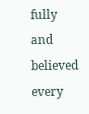fully and believed every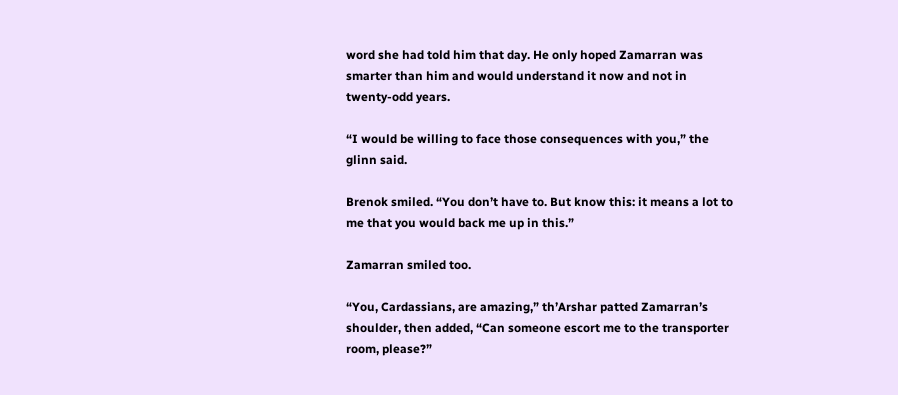word she had told him that day. He only hoped Zamarran was smarter than him and would understand it now and not in twenty-odd years.

“I would be willing to face those consequences with you,” the glinn said.

Brenok smiled. “You don’t have to. But know this: it means a lot to me that you would back me up in this.”

Zamarran smiled too.

“You, Cardassians, are amazing,” th’Arshar patted Zamarran’s shoulder, then added, “Can someone escort me to the transporter room, please?”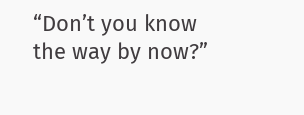“Don’t you know the way by now?”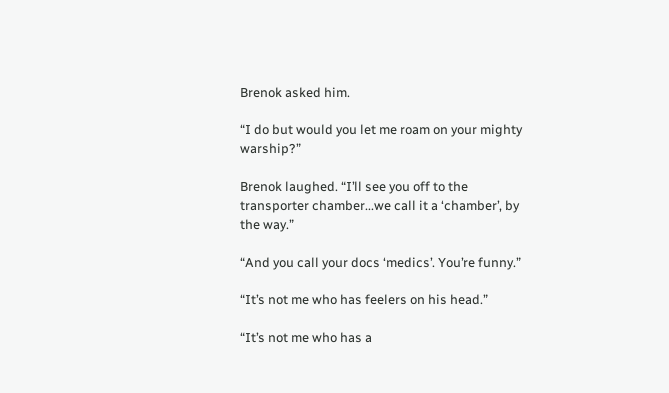Brenok asked him.

“I do but would you let me roam on your mighty warship?”

Brenok laughed. “I’ll see you off to the transporter chamber...we call it a ‘chamber’, by the way.”

“And you call your docs ‘medics’. You’re funny.”

“It’s not me who has feelers on his head.”

“It’s not me who has a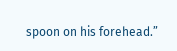spoon on his forehead.”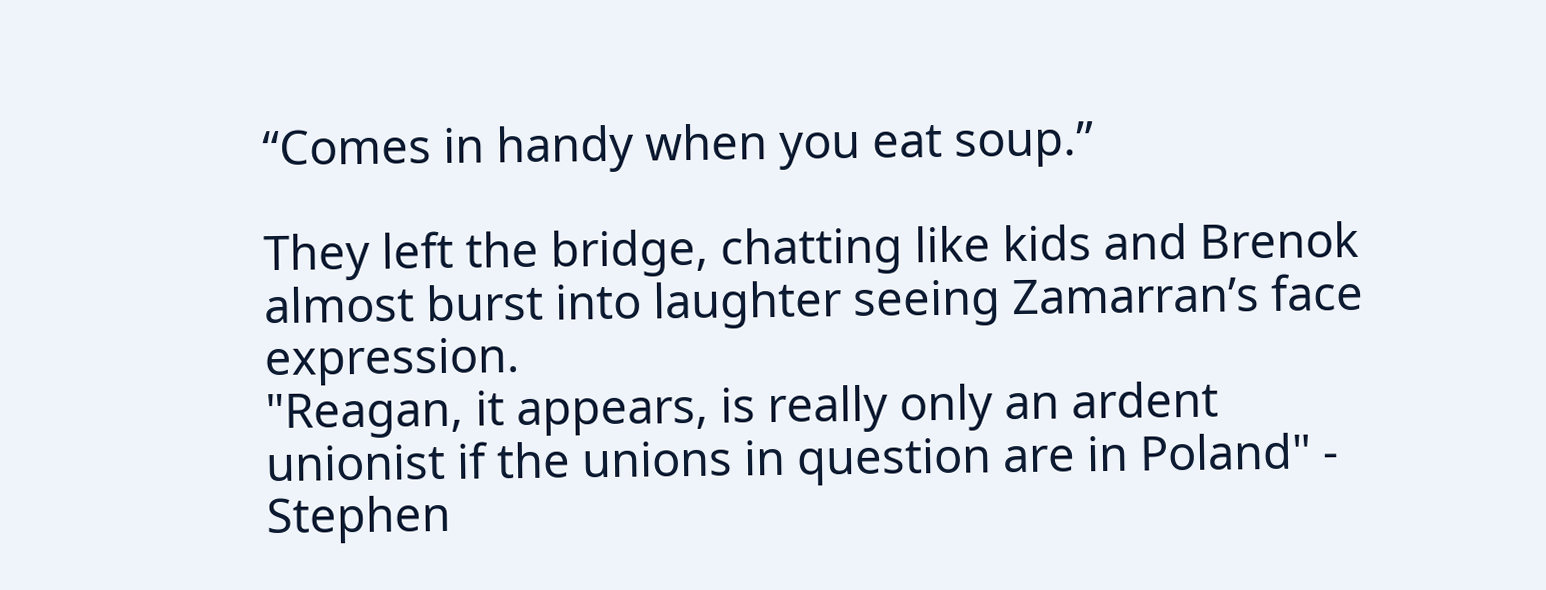“Comes in handy when you eat soup.”

They left the bridge, chatting like kids and Brenok almost burst into laughter seeing Zamarran’s face expression.
"Reagan, it appears, is really only an ardent unionist if the unions in question are in Poland" - Stephen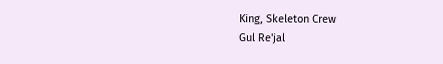King, Skeleton Crew
Gul Re'jal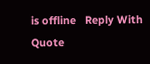is offline   Reply With Quote